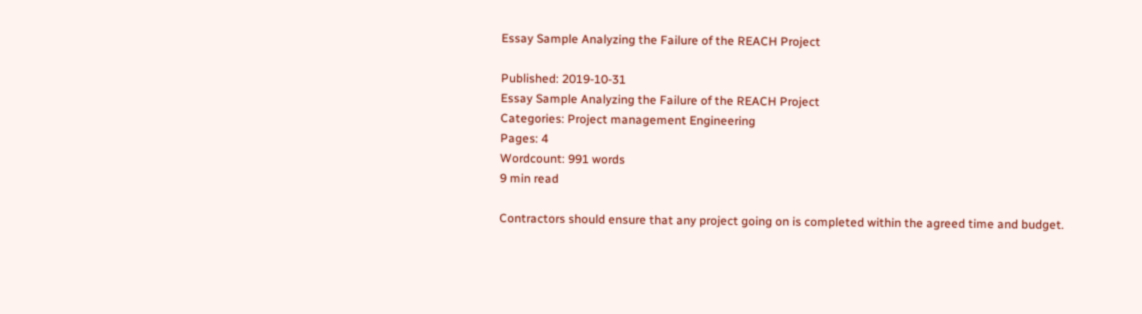Essay Sample Analyzing the Failure of the REACH Project

Published: 2019-10-31
Essay Sample Analyzing the Failure of the REACH Project
Categories: Project management Engineering
Pages: 4
Wordcount: 991 words
9 min read

Contractors should ensure that any project going on is completed within the agreed time and budget.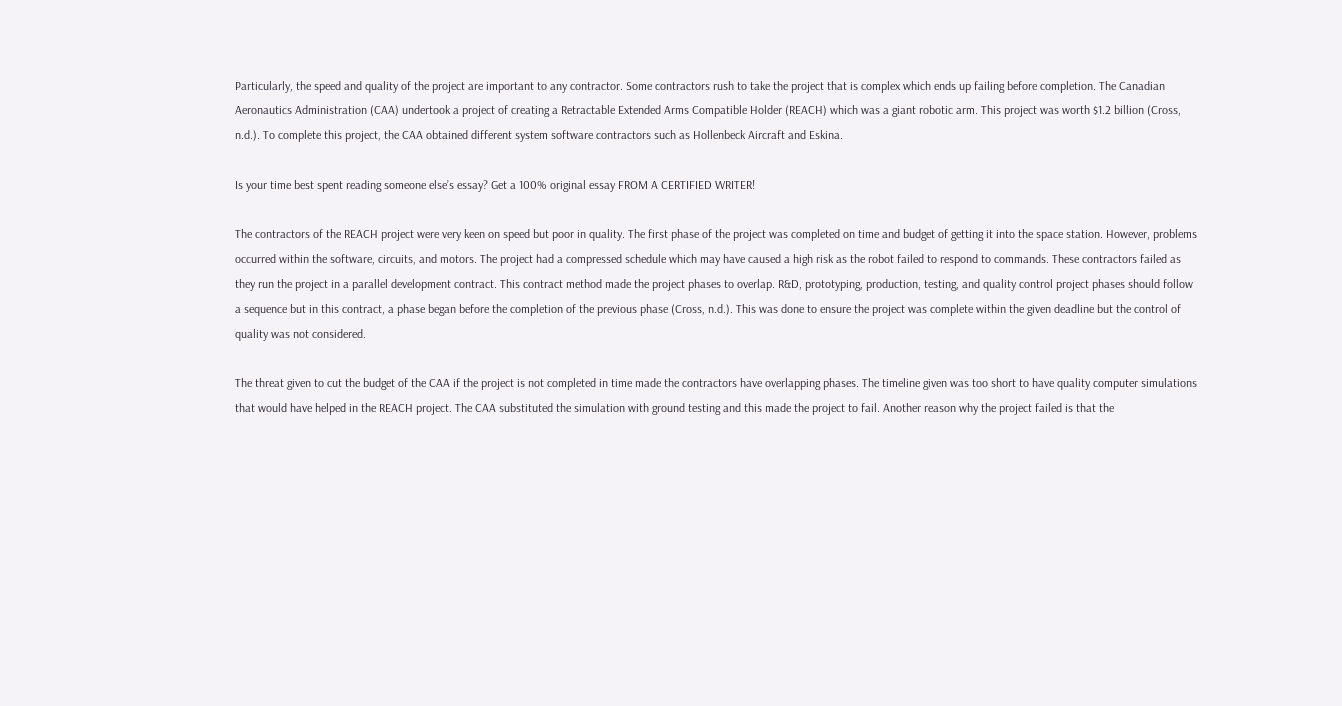Particularly, the speed and quality of the project are important to any contractor. Some contractors rush to take the project that is complex which ends up failing before completion. The Canadian Aeronautics Administration (CAA) undertook a project of creating a Retractable Extended Arms Compatible Holder (REACH) which was a giant robotic arm. This project was worth $1.2 billion (Cross, n.d.). To complete this project, the CAA obtained different system software contractors such as Hollenbeck Aircraft and Eskina.

Is your time best spent reading someone else’s essay? Get a 100% original essay FROM A CERTIFIED WRITER!

The contractors of the REACH project were very keen on speed but poor in quality. The first phase of the project was completed on time and budget of getting it into the space station. However, problems occurred within the software, circuits, and motors. The project had a compressed schedule which may have caused a high risk as the robot failed to respond to commands. These contractors failed as they run the project in a parallel development contract. This contract method made the project phases to overlap. R&D, prototyping, production, testing, and quality control project phases should follow a sequence but in this contract, a phase began before the completion of the previous phase (Cross, n.d.). This was done to ensure the project was complete within the given deadline but the control of quality was not considered.

The threat given to cut the budget of the CAA if the project is not completed in time made the contractors have overlapping phases. The timeline given was too short to have quality computer simulations that would have helped in the REACH project. The CAA substituted the simulation with ground testing and this made the project to fail. Another reason why the project failed is that the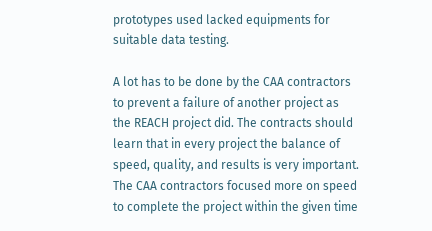prototypes used lacked equipments for suitable data testing.

A lot has to be done by the CAA contractors to prevent a failure of another project as the REACH project did. The contracts should learn that in every project the balance of speed, quality, and results is very important. The CAA contractors focused more on speed to complete the project within the given time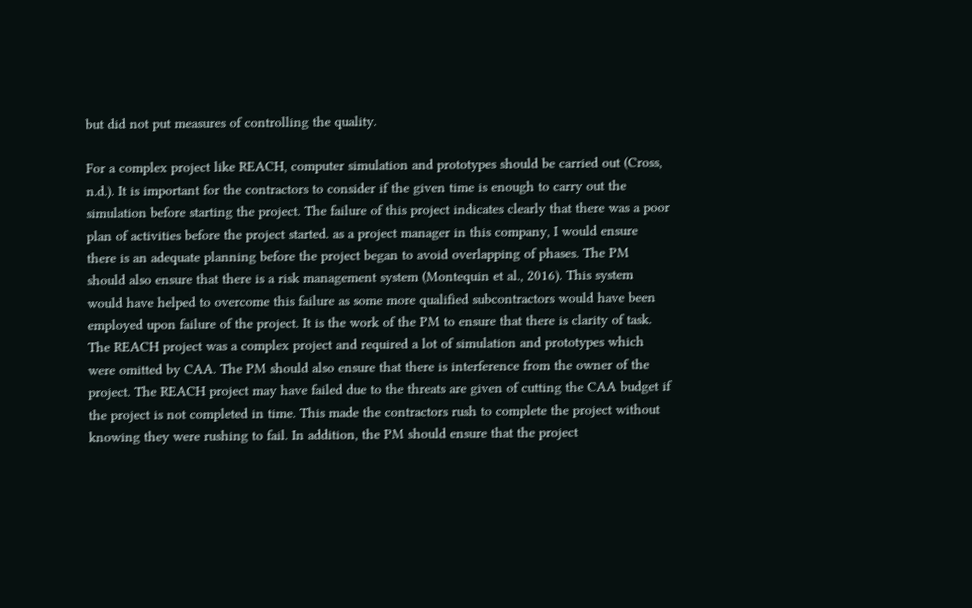but did not put measures of controlling the quality.

For a complex project like REACH, computer simulation and prototypes should be carried out (Cross, n.d.). It is important for the contractors to consider if the given time is enough to carry out the simulation before starting the project. The failure of this project indicates clearly that there was a poor plan of activities before the project started. as a project manager in this company, I would ensure there is an adequate planning before the project began to avoid overlapping of phases. The PM should also ensure that there is a risk management system (Montequin et al., 2016). This system would have helped to overcome this failure as some more qualified subcontractors would have been employed upon failure of the project. It is the work of the PM to ensure that there is clarity of task. The REACH project was a complex project and required a lot of simulation and prototypes which were omitted by CAA. The PM should also ensure that there is interference from the owner of the project. The REACH project may have failed due to the threats are given of cutting the CAA budget if the project is not completed in time. This made the contractors rush to complete the project without knowing they were rushing to fail. In addition, the PM should ensure that the project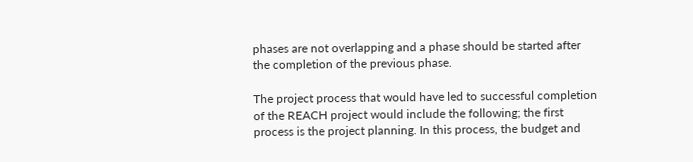phases are not overlapping and a phase should be started after the completion of the previous phase.

The project process that would have led to successful completion of the REACH project would include the following; the first process is the project planning. In this process, the budget and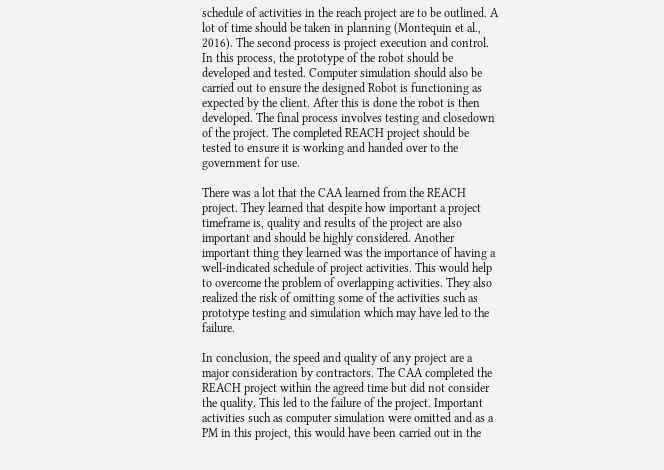schedule of activities in the reach project are to be outlined. A lot of time should be taken in planning (Montequin et al., 2016). The second process is project execution and control. In this process, the prototype of the robot should be developed and tested. Computer simulation should also be carried out to ensure the designed Robot is functioning as expected by the client. After this is done the robot is then developed. The final process involves testing and closedown of the project. The completed REACH project should be tested to ensure it is working and handed over to the government for use.

There was a lot that the CAA learned from the REACH project. They learned that despite how important a project timeframe is, quality and results of the project are also important and should be highly considered. Another important thing they learned was the importance of having a well-indicated schedule of project activities. This would help to overcome the problem of overlapping activities. They also realized the risk of omitting some of the activities such as prototype testing and simulation which may have led to the failure.

In conclusion, the speed and quality of any project are a major consideration by contractors. The CAA completed the REACH project within the agreed time but did not consider the quality. This led to the failure of the project. Important activities such as computer simulation were omitted and as a PM in this project, this would have been carried out in the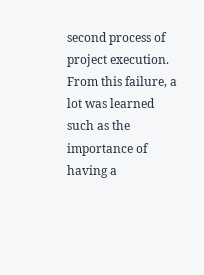second process of project execution. From this failure, a lot was learned such as the importance of having a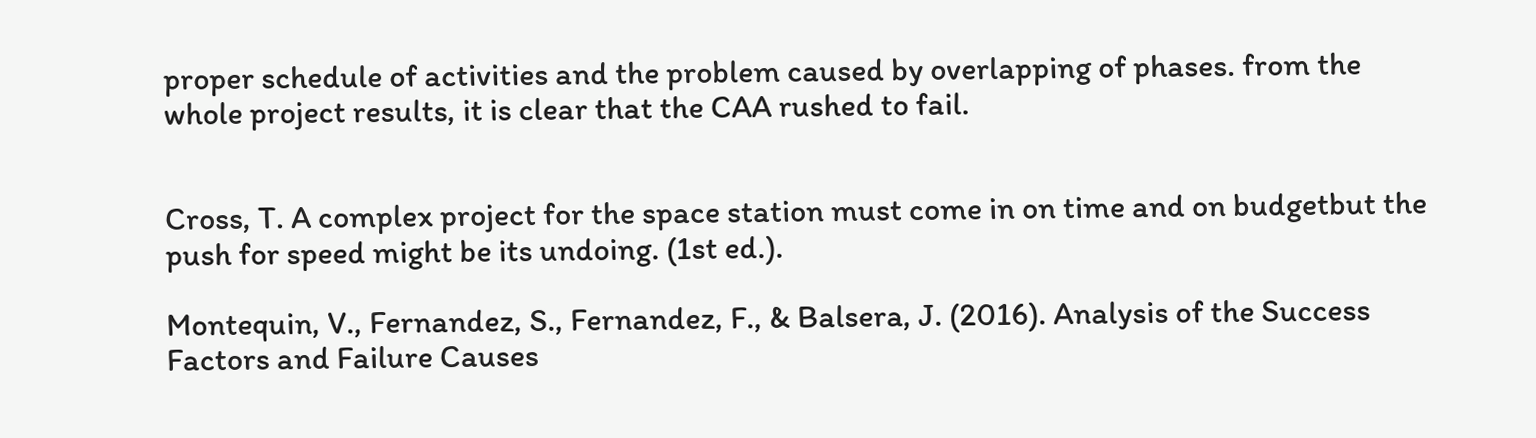proper schedule of activities and the problem caused by overlapping of phases. from the whole project results, it is clear that the CAA rushed to fail.


Cross, T. A complex project for the space station must come in on time and on budgetbut the push for speed might be its undoing. (1st ed.).

Montequin, V., Fernandez, S., Fernandez, F., & Balsera, J. (2016). Analysis of the Success Factors and Failure Causes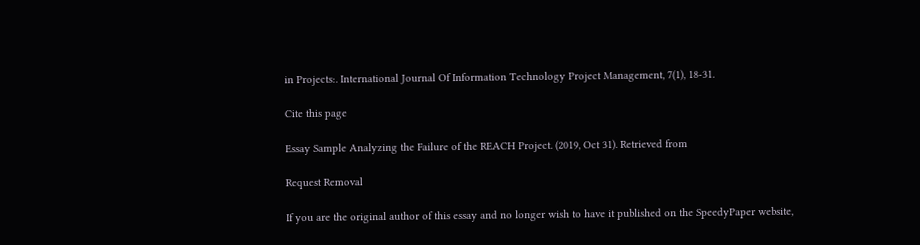in Projects:. International Journal Of Information Technology Project Management, 7(1), 18-31.

Cite this page

Essay Sample Analyzing the Failure of the REACH Project. (2019, Oct 31). Retrieved from

Request Removal

If you are the original author of this essay and no longer wish to have it published on the SpeedyPaper website,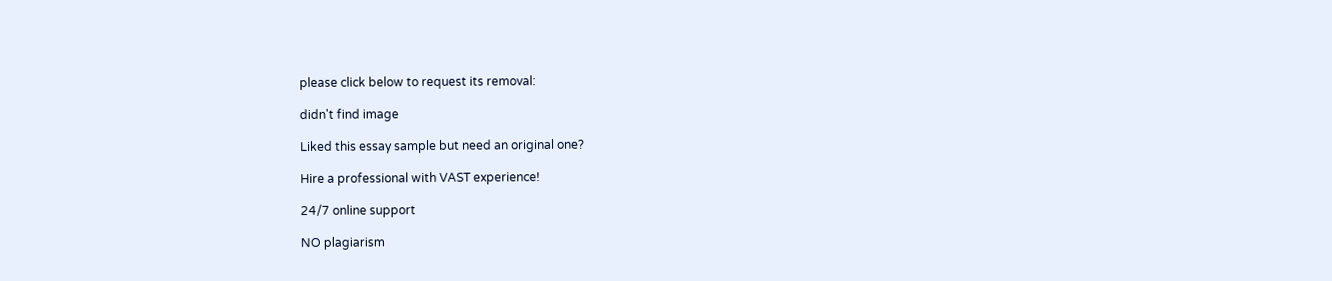please click below to request its removal:

didn't find image

Liked this essay sample but need an original one?

Hire a professional with VAST experience!

24/7 online support

NO plagiarism